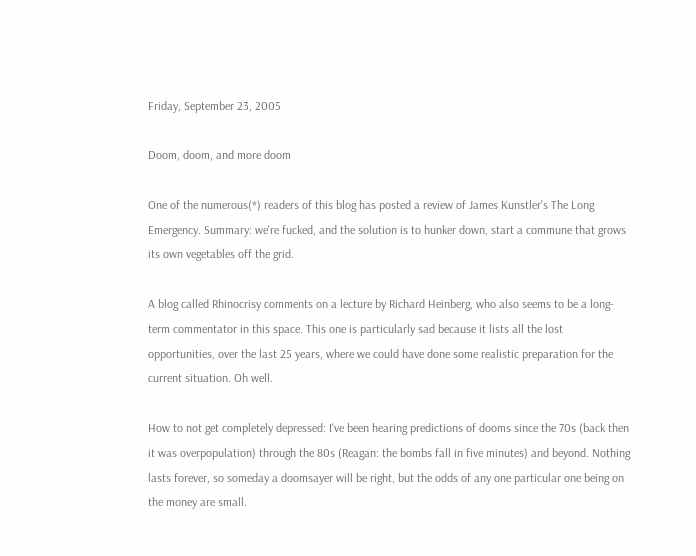Friday, September 23, 2005

Doom, doom, and more doom

One of the numerous(*) readers of this blog has posted a review of James Kunstler's The Long Emergency. Summary: we're fucked, and the solution is to hunker down, start a commune that grows its own vegetables off the grid.

A blog called Rhinocrisy comments on a lecture by Richard Heinberg, who also seems to be a long-term commentator in this space. This one is particularly sad because it lists all the lost opportunities, over the last 25 years, where we could have done some realistic preparation for the current situation. Oh well.

How to not get completely depressed: I've been hearing predictions of dooms since the 70s (back then it was overpopulation) through the 80s (Reagan: the bombs fall in five minutes) and beyond. Nothing lasts forever, so someday a doomsayer will be right, but the odds of any one particular one being on the money are small.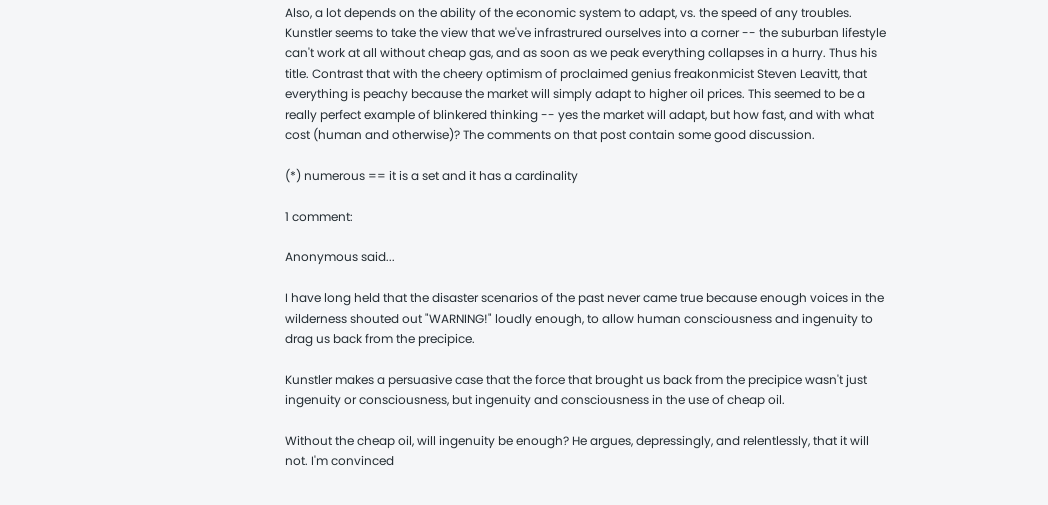Also, a lot depends on the ability of the economic system to adapt, vs. the speed of any troubles. Kunstler seems to take the view that we've infrastrured ourselves into a corner -- the suburban lifestyle can't work at all without cheap gas, and as soon as we peak everything collapses in a hurry. Thus his title. Contrast that with the cheery optimism of proclaimed genius freakonmicist Steven Leavitt, that everything is peachy because the market will simply adapt to higher oil prices. This seemed to be a really perfect example of blinkered thinking -- yes the market will adapt, but how fast, and with what cost (human and otherwise)? The comments on that post contain some good discussion.

(*) numerous == it is a set and it has a cardinality

1 comment:

Anonymous said...

I have long held that the disaster scenarios of the past never came true because enough voices in the wilderness shouted out "WARNING!" loudly enough, to allow human consciousness and ingenuity to drag us back from the precipice.

Kunstler makes a persuasive case that the force that brought us back from the precipice wasn't just ingenuity or consciousness, but ingenuity and consciousness in the use of cheap oil.

Without the cheap oil, will ingenuity be enough? He argues, depressingly, and relentlessly, that it will not. I'm convinced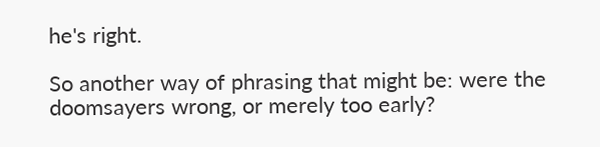he's right.

So another way of phrasing that might be: were the doomsayers wrong, or merely too early?